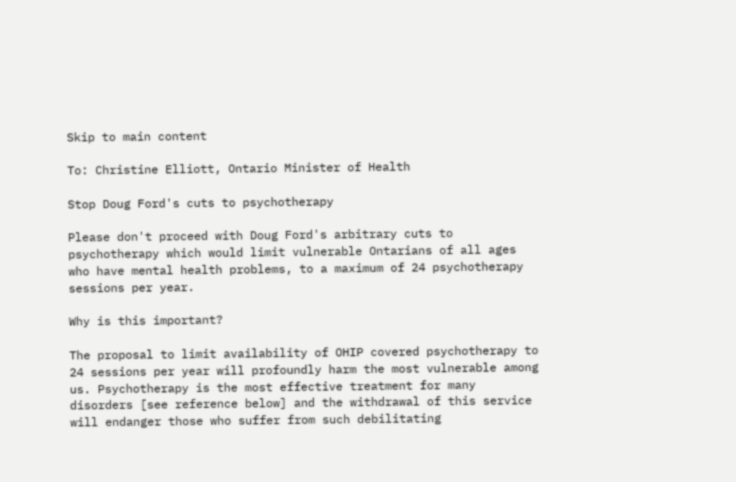Skip to main content

To: Christine Elliott, Ontario Minister of Health

Stop Doug Ford's cuts to psychotherapy

Please don't proceed with Doug Ford's arbitrary cuts to psychotherapy which would limit vulnerable Ontarians of all ages who have mental health problems, to a maximum of 24 psychotherapy sessions per year.

Why is this important?

The proposal to limit availability of OHIP covered psychotherapy to 24 sessions per year will profoundly harm the most vulnerable among us. Psychotherapy is the most effective treatment for many disorders [see reference below] and the withdrawal of this service will endanger those who suffer from such debilitating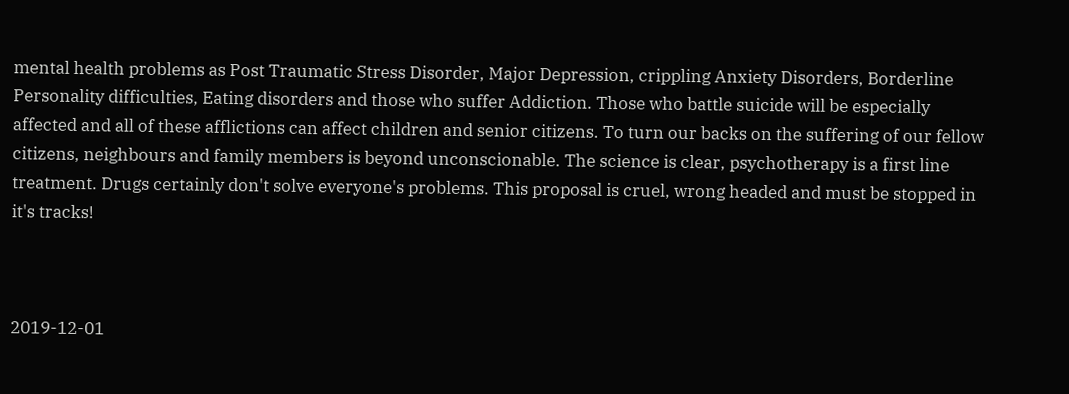mental health problems as Post Traumatic Stress Disorder, Major Depression, crippling Anxiety Disorders, Borderline Personality difficulties, Eating disorders and those who suffer Addiction. Those who battle suicide will be especially affected and all of these afflictions can affect children and senior citizens. To turn our backs on the suffering of our fellow citizens, neighbours and family members is beyond unconscionable. The science is clear, psychotherapy is a first line treatment. Drugs certainly don't solve everyone's problems. This proposal is cruel, wrong headed and must be stopped in it's tracks!



2019-12-01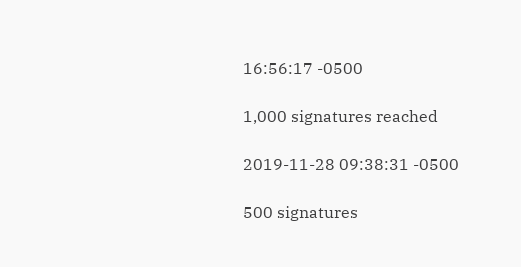16:56:17 -0500

1,000 signatures reached

2019-11-28 09:38:31 -0500

500 signatures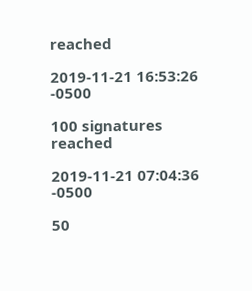reached

2019-11-21 16:53:26 -0500

100 signatures reached

2019-11-21 07:04:36 -0500

50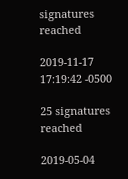signatures reached

2019-11-17 17:19:42 -0500

25 signatures reached

2019-05-04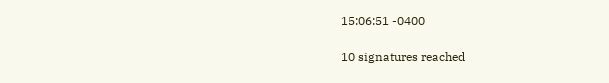15:06:51 -0400

10 signatures reached